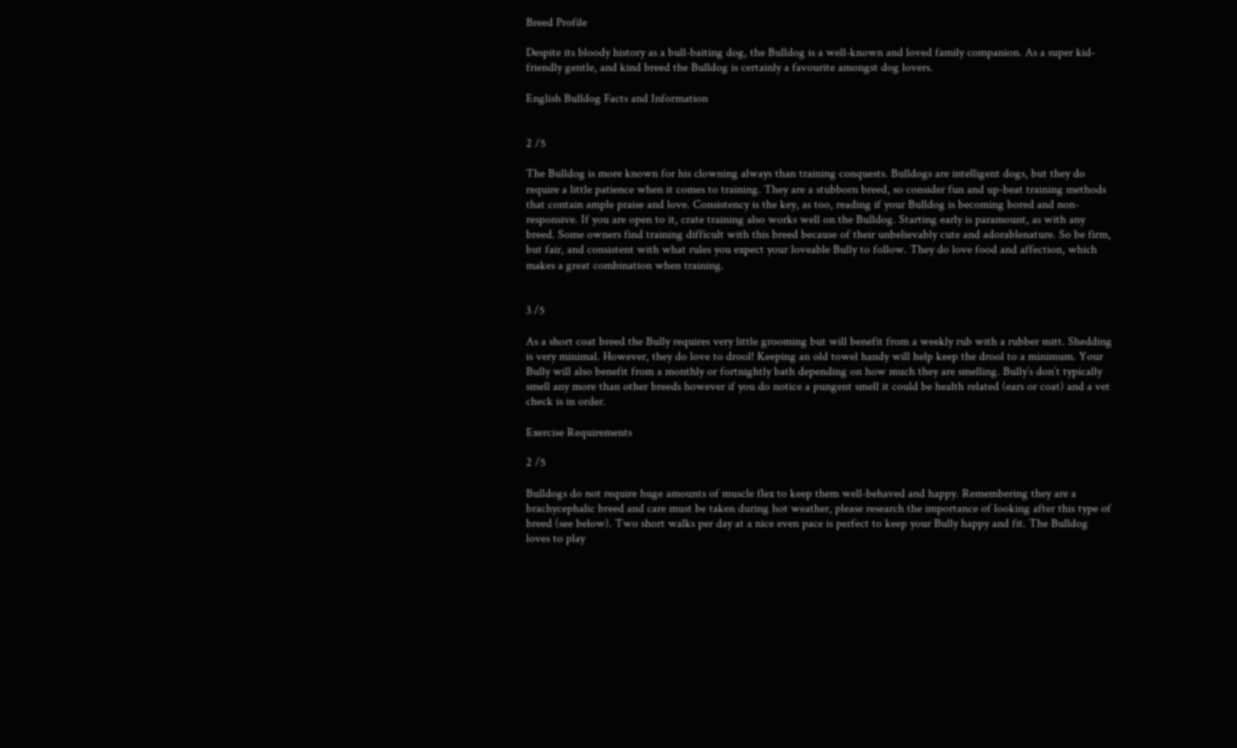Breed Profile

Despite its bloody history as a bull-baiting dog, the Bulldog is a well-known and loved family companion. As a super kid-friendly gentle, and kind breed the Bulldog is certainly a favourite amongst dog lovers.

English Bulldog Facts and Information


2 /5

The Bulldog is more known for his clowning always than training conquests. Bulldogs are intelligent dogs, but they do require a little patience when it comes to training. They are a stubborn breed, so consider fun and up-beat training methods that contain ample praise and love. Consistency is the key, as too, reading if your Bulldog is becoming bored and non-responsive. If you are open to it, crate training also works well on the Bulldog. Starting early is paramount, as with any breed. Some owners find training difficult with this breed because of their unbelievably cute and adorablenature. So be firm, but fair, and consistent with what rules you expect your loveable Bully to follow. They do love food and affection, which makes a great combination when training.


3 /5

As a short coat breed the Bully requires very little grooming but will benefit from a weekly rub with a rubber mitt. Shedding is very minimal. However, they do love to drool! Keeping an old towel handy will help keep the drool to a minimum. Your Bully will also benefit from a monthly or fortnightly bath depending on how much they are smelling. Bully’s don’t typically smell any more than other breeds however if you do notice a pungent smell it could be health related (ears or coat) and a vet check is in order.

Exercise Requirements

2 /5

Bulldogs do not require huge amounts of muscle flex to keep them well-behaved and happy. Remembering they are a brachycephalic breed and care must be taken during hot weather, please research the importance of looking after this type of breed (see below). Two short walks per day at a nice even pace is perfect to keep your Bully happy and fit. The Bulldog loves to play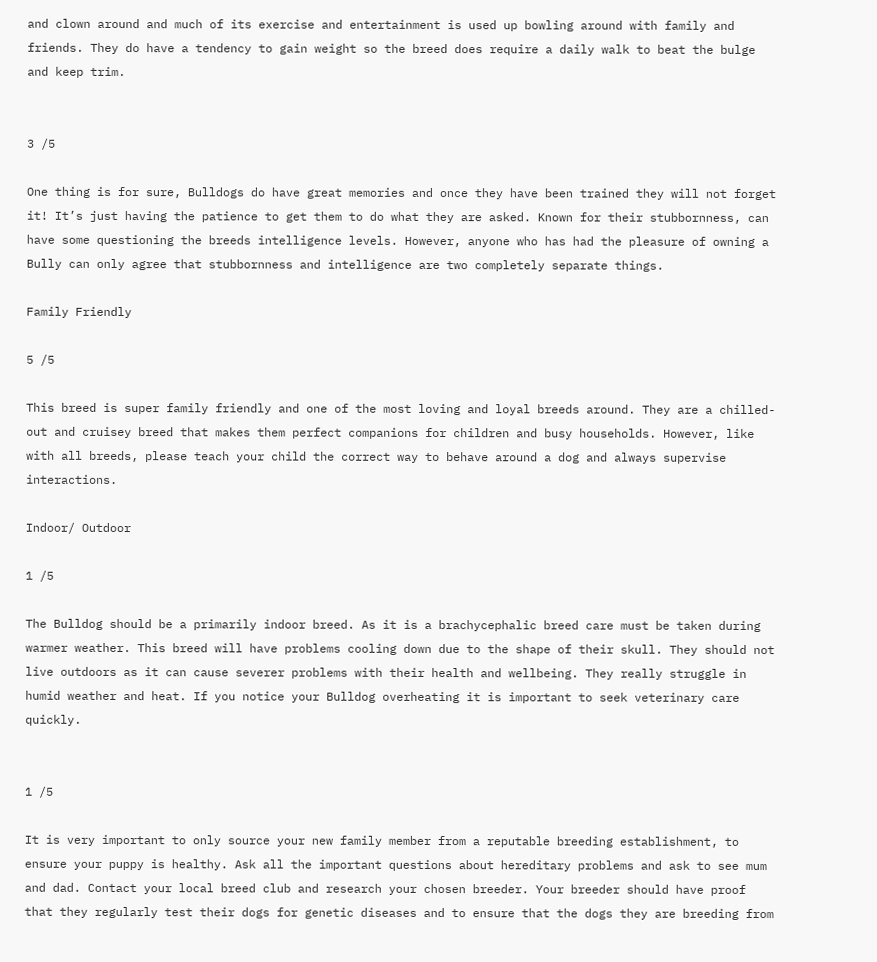and clown around and much of its exercise and entertainment is used up bowling around with family and friends. They do have a tendency to gain weight so the breed does require a daily walk to beat the bulge and keep trim.


3 /5

One thing is for sure, Bulldogs do have great memories and once they have been trained they will not forget it! It’s just having the patience to get them to do what they are asked. Known for their stubbornness, can have some questioning the breeds intelligence levels. However, anyone who has had the pleasure of owning a Bully can only agree that stubbornness and intelligence are two completely separate things.

Family Friendly

5 /5

This breed is super family friendly and one of the most loving and loyal breeds around. They are a chilled-out and cruisey breed that makes them perfect companions for children and busy households. However, like with all breeds, please teach your child the correct way to behave around a dog and always supervise interactions.

Indoor/ Outdoor

1 /5

The Bulldog should be a primarily indoor breed. As it is a brachycephalic breed care must be taken during warmer weather. This breed will have problems cooling down due to the shape of their skull. They should not live outdoors as it can cause severer problems with their health and wellbeing. They really struggle in humid weather and heat. If you notice your Bulldog overheating it is important to seek veterinary care quickly.


1 /5

It is very important to only source your new family member from a reputable breeding establishment, to ensure your puppy is healthy. Ask all the important questions about hereditary problems and ask to see mum and dad. Contact your local breed club and research your chosen breeder. Your breeder should have proof that they regularly test their dogs for genetic diseases and to ensure that the dogs they are breeding from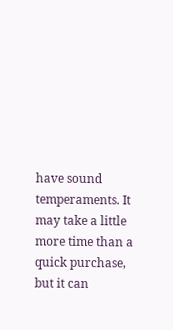have sound temperaments. It may take a little more time than a quick purchase, but it can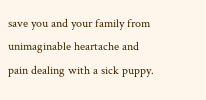save you and your family from unimaginable heartache and pain dealing with a sick puppy.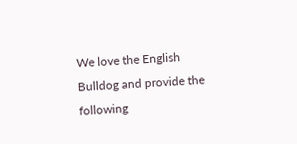We love the English Bulldog and provide the following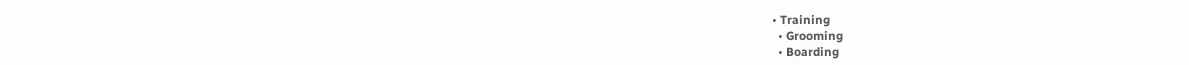• Training
  • Grooming
  • Boarding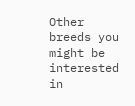Other breeds you might be interested in